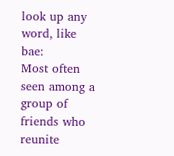look up any word, like bae:
Most often seen among a group of friends who reunite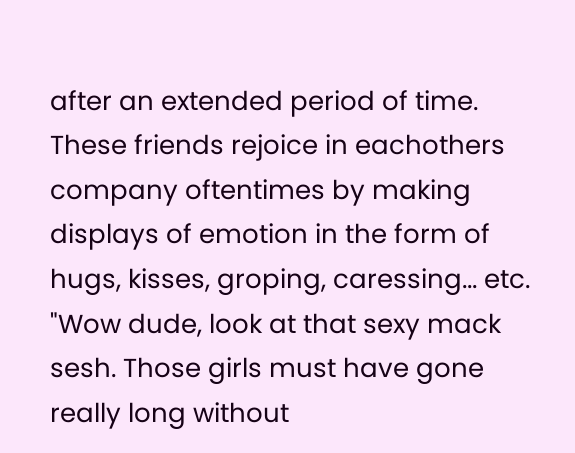after an extended period of time. These friends rejoice in eachothers company oftentimes by making displays of emotion in the form of hugs, kisses, groping, caressing... etc.
"Wow dude, look at that sexy mack sesh. Those girls must have gone really long without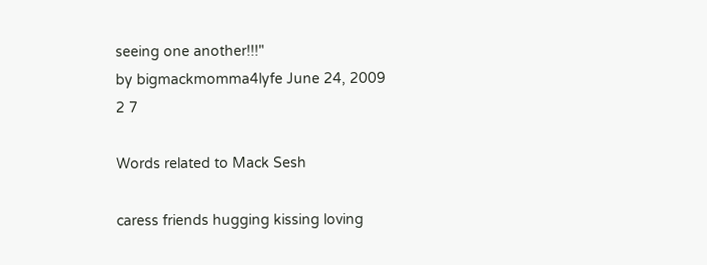seeing one another!!!"
by bigmackmomma4lyfe June 24, 2009
2 7

Words related to Mack Sesh

caress friends hugging kissing loving